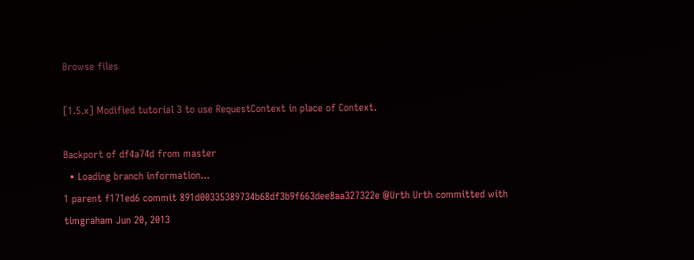Browse files

[1.5.x] Modified tutorial 3 to use RequestContext in place of Context.

Backport of df4a74d from master
  • Loading branch information...
1 parent f171ed6 commit 891d00335389734b68df3b9f663dee8aa327322e @Urth Urth committed with timgraham Jun 20, 2013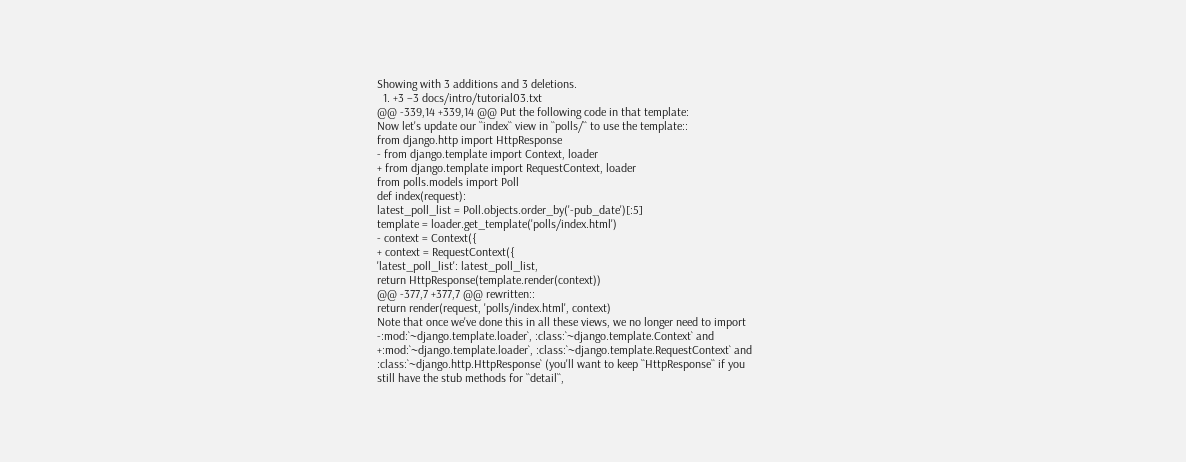Showing with 3 additions and 3 deletions.
  1. +3 −3 docs/intro/tutorial03.txt
@@ -339,14 +339,14 @@ Put the following code in that template:
Now let's update our ``index`` view in ``polls/`` to use the template::
from django.http import HttpResponse
- from django.template import Context, loader
+ from django.template import RequestContext, loader
from polls.models import Poll
def index(request):
latest_poll_list = Poll.objects.order_by('-pub_date')[:5]
template = loader.get_template('polls/index.html')
- context = Context({
+ context = RequestContext({
'latest_poll_list': latest_poll_list,
return HttpResponse(template.render(context))
@@ -377,7 +377,7 @@ rewritten::
return render(request, 'polls/index.html', context)
Note that once we've done this in all these views, we no longer need to import
-:mod:`~django.template.loader`, :class:`~django.template.Context` and
+:mod:`~django.template.loader`, :class:`~django.template.RequestContext` and
:class:`~django.http.HttpResponse` (you'll want to keep ``HttpResponse`` if you
still have the stub methods for ``detail``,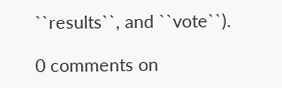``results``, and ``vote``).

0 comments on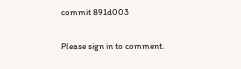commit 891d003

Please sign in to comment.